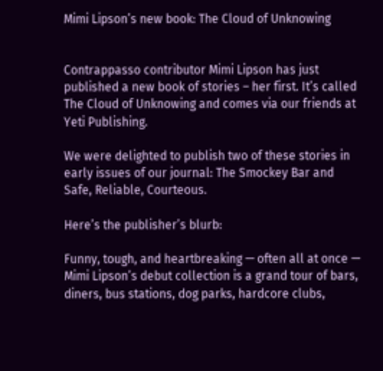Mimi Lipson’s new book: The Cloud of Unknowing


Contrappasso contributor Mimi Lipson has just published a new book of stories – her first. It’s called The Cloud of Unknowing and comes via our friends at Yeti Publishing.

We were delighted to publish two of these stories in early issues of our journal: The Smockey Bar and Safe, Reliable, Courteous.

Here’s the publisher’s blurb:

Funny, tough, and heartbreaking — often all at once — Mimi Lipson’s debut collection is a grand tour of bars, diners, bus stations, dog parks, hardcore clubs,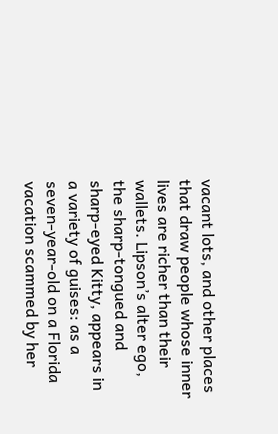vacant lots, and other places that draw people whose inner lives are richer than their wallets. Lipson’s alter ego, the sharp-tongued and sharp-eyed Kitty, appears in a variety of guises: as a seven-year-old on a Florida vacation scammed by her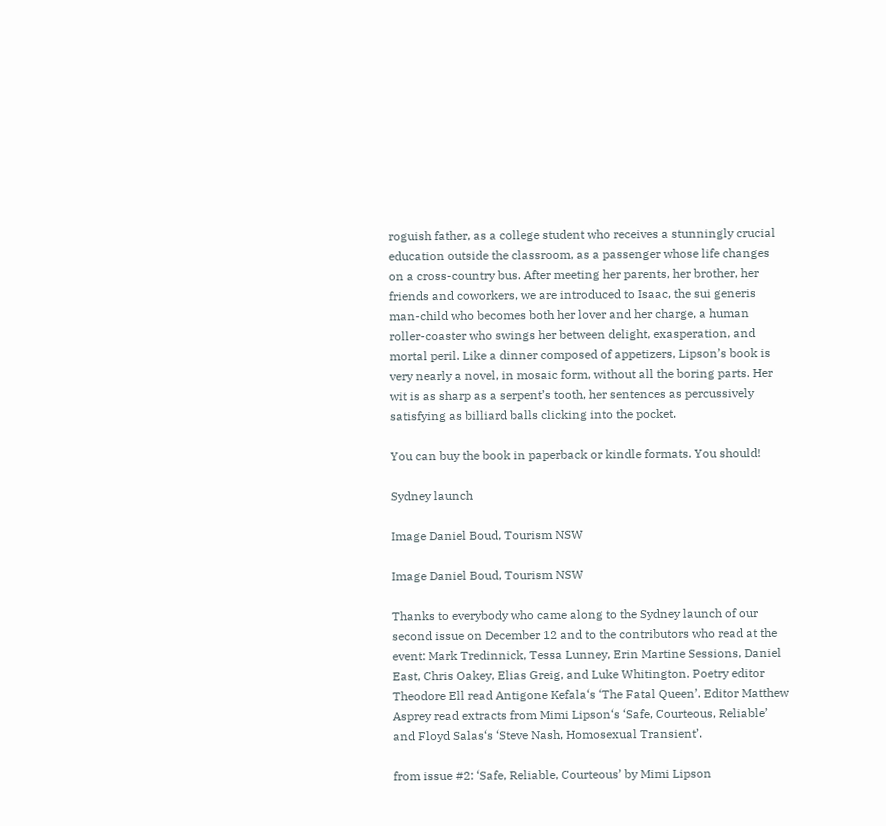roguish father, as a college student who receives a stunningly crucial education outside the classroom, as a passenger whose life changes on a cross-country bus. After meeting her parents, her brother, her friends and coworkers, we are introduced to Isaac, the sui generis man-child who becomes both her lover and her charge, a human roller-coaster who swings her between delight, exasperation, and mortal peril. Like a dinner composed of appetizers, Lipson’s book is very nearly a novel, in mosaic form, without all the boring parts. Her wit is as sharp as a serpent’s tooth, her sentences as percussively satisfying as billiard balls clicking into the pocket.

You can buy the book in paperback or kindle formats. You should!

Sydney launch

Image Daniel Boud, Tourism NSW

Image Daniel Boud, Tourism NSW

Thanks to everybody who came along to the Sydney launch of our second issue on December 12 and to the contributors who read at the event: Mark Tredinnick, Tessa Lunney, Erin Martine Sessions, Daniel East, Chris Oakey, Elias Greig, and Luke Whitington. Poetry editor Theodore Ell read Antigone Kefala‘s ‘The Fatal Queen’. Editor Matthew Asprey read extracts from Mimi Lipson‘s ‘Safe, Courteous, Reliable’ and Floyd Salas‘s ‘Steve Nash, Homosexual Transient’.

from issue #2: ‘Safe, Reliable, Courteous’ by Mimi Lipson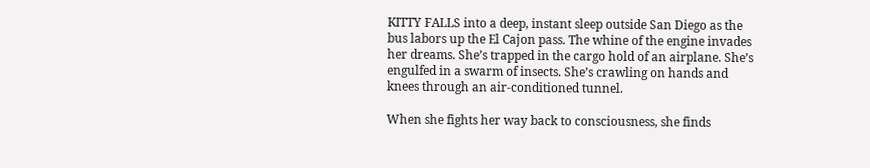KITTY FALLS into a deep, instant sleep outside San Diego as the bus labors up the El Cajon pass. The whine of the engine invades her dreams. She’s trapped in the cargo hold of an airplane. She’s engulfed in a swarm of insects. She’s crawling on hands and knees through an air-conditioned tunnel.

When she fights her way back to consciousness, she finds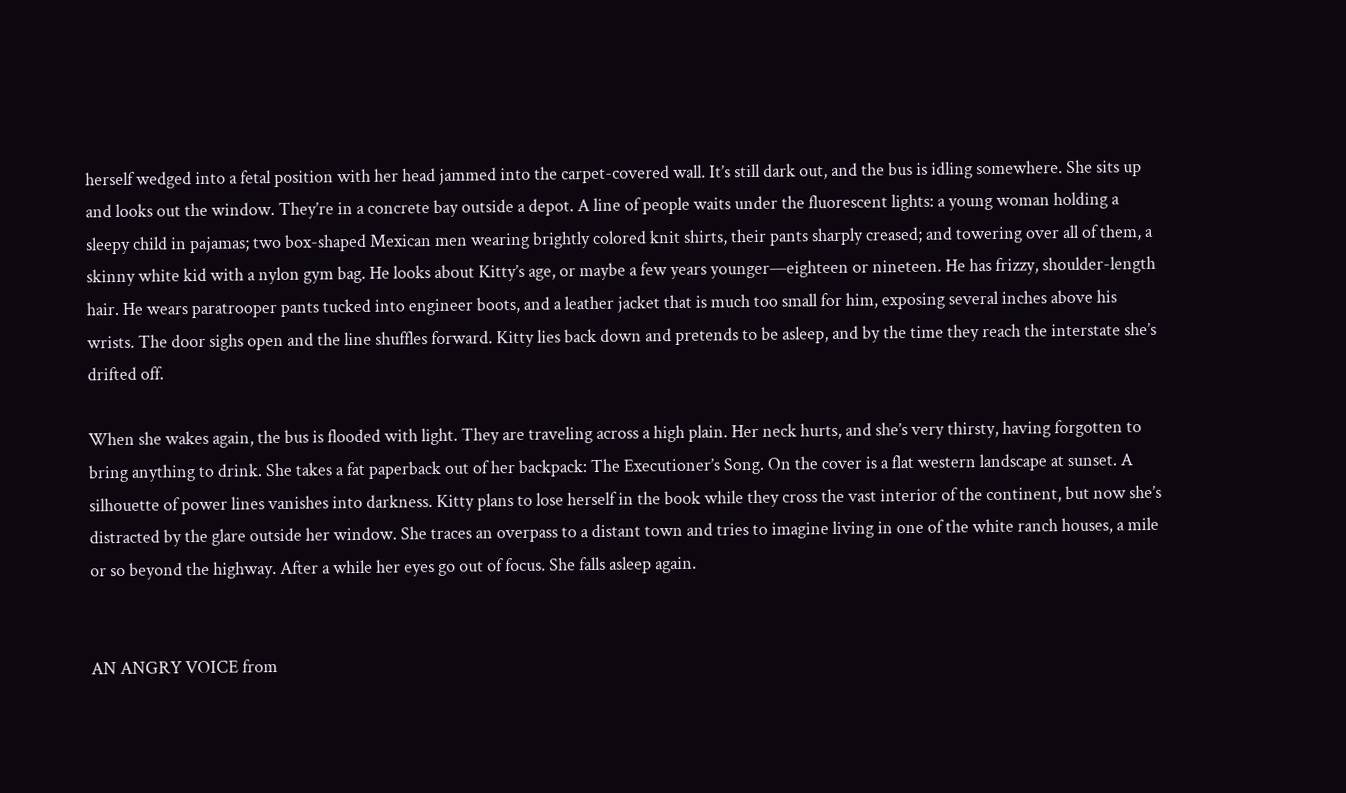herself wedged into a fetal position with her head jammed into the carpet-covered wall. It’s still dark out, and the bus is idling somewhere. She sits up and looks out the window. They’re in a concrete bay outside a depot. A line of people waits under the fluorescent lights: a young woman holding a sleepy child in pajamas; two box-shaped Mexican men wearing brightly colored knit shirts, their pants sharply creased; and towering over all of them, a skinny white kid with a nylon gym bag. He looks about Kitty’s age, or maybe a few years younger—eighteen or nineteen. He has frizzy, shoulder-length hair. He wears paratrooper pants tucked into engineer boots, and a leather jacket that is much too small for him, exposing several inches above his wrists. The door sighs open and the line shuffles forward. Kitty lies back down and pretends to be asleep, and by the time they reach the interstate she’s drifted off.

When she wakes again, the bus is flooded with light. They are traveling across a high plain. Her neck hurts, and she’s very thirsty, having forgotten to bring anything to drink. She takes a fat paperback out of her backpack: The Executioner’s Song. On the cover is a flat western landscape at sunset. A silhouette of power lines vanishes into darkness. Kitty plans to lose herself in the book while they cross the vast interior of the continent, but now she’s distracted by the glare outside her window. She traces an overpass to a distant town and tries to imagine living in one of the white ranch houses, a mile or so beyond the highway. After a while her eyes go out of focus. She falls asleep again.


AN ANGRY VOICE from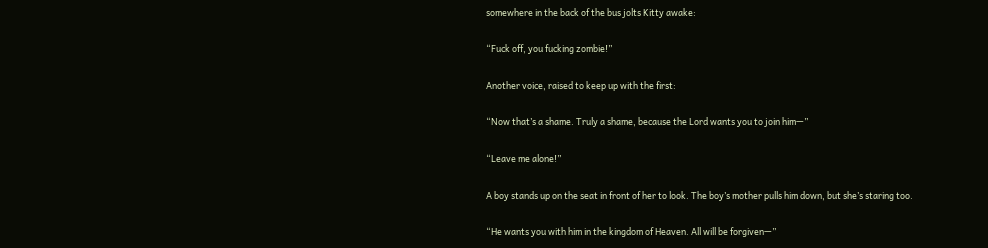somewhere in the back of the bus jolts Kitty awake:

“Fuck off, you fucking zombie!”

Another voice, raised to keep up with the first:

“Now that’s a shame. Truly a shame, because the Lord wants you to join him—”

“Leave me alone!”

A boy stands up on the seat in front of her to look. The boy’s mother pulls him down, but she’s staring too.

“He wants you with him in the kingdom of Heaven. All will be forgiven—”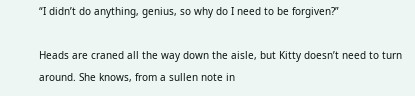“I didn’t do anything, genius, so why do I need to be forgiven?”

Heads are craned all the way down the aisle, but Kitty doesn’t need to turn around. She knows, from a sullen note in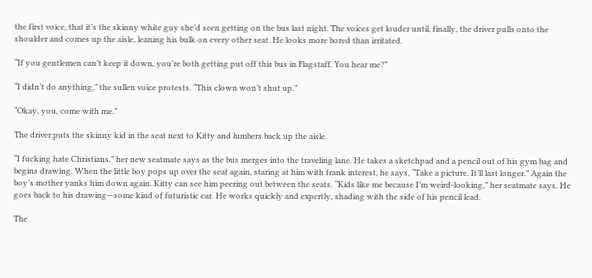the first voice, that it’s the skinny white guy she’d seen getting on the bus last night. The voices get louder until, finally, the driver pulls onto the shoulder and comes up the aisle, leaning his bulk on every other seat. He looks more bored than irritated.

“If you gentlemen can’t keep it down, you’re both getting put off this bus in Flagstaff. You hear me?”

“I didn’t do anything,” the sullen voice protests. “This clown won’t shut up.”

“Okay, you, come with me.”

The driver puts the skinny kid in the seat next to Kitty and lumbers back up the aisle.

“I fucking hate Christians,” her new seatmate says as the bus merges into the traveling lane. He takes a sketchpad and a pencil out of his gym bag and begins drawing. When the little boy pops up over the seat again, staring at him with frank interest, he says, “Take a picture. It’ll last longer.” Again the boy’s mother yanks him down again. Kitty can see him peering out between the seats. “Kids like me because I’m weird-looking,” her seatmate says. He goes back to his drawing—some kind of futuristic car. He works quickly and expertly, shading with the side of his pencil lead.

The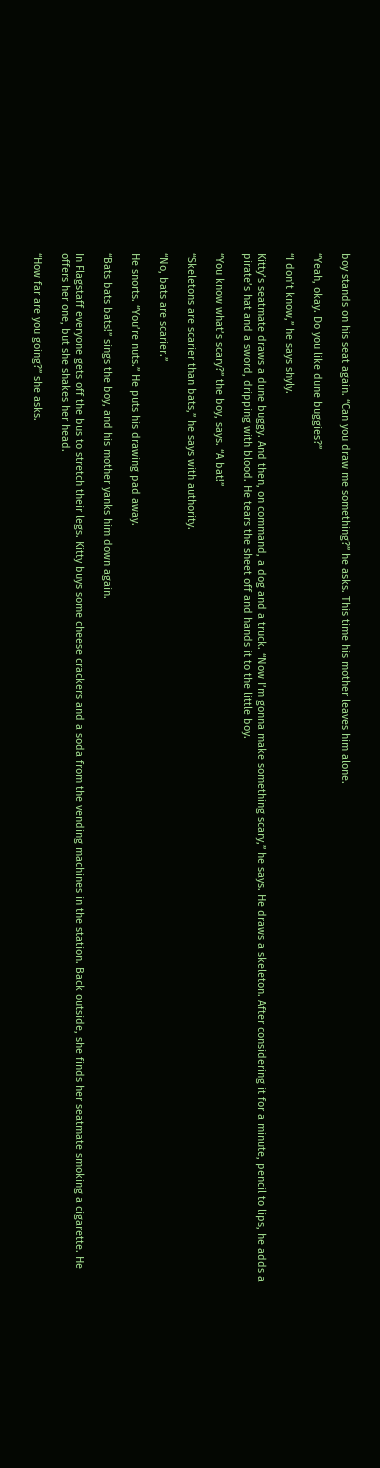boy stands on his seat again. “Can you draw me something?” he asks. This time his mother leaves him alone.

“Yeah, okay. Do you like dune buggies?”

“I don’t know,” he says shyly.

Kitty’s seatmate draws a dune buggy. And then, on command, a dog and a truck. “Now I’m gonna make something scary,” he says. He draws a skeleton. After considering it for a minute, pencil to lips, he adds a pirate’s hat and a sword, dripping with blood. He tears the sheet off and hands it to the little boy.

“You know what’s scary?” the boy, says. “A bat!”

“Skeletons are scarier than bats,” he says with authority.

“No, bats are scarier.”

He snorts. “You’re nuts.” He puts his drawing pad away.

“Bats bats bats!” sings the boy, and his mother yanks him down again.

In Flagstaff everyone gets off the bus to stretch their legs. Kitty buys some cheese crackers and a soda from the vending machines in the station. Back outside, she finds her seatmate smoking a cigarette. He offers her one, but she shakes her head.

“How far are you going?” she asks.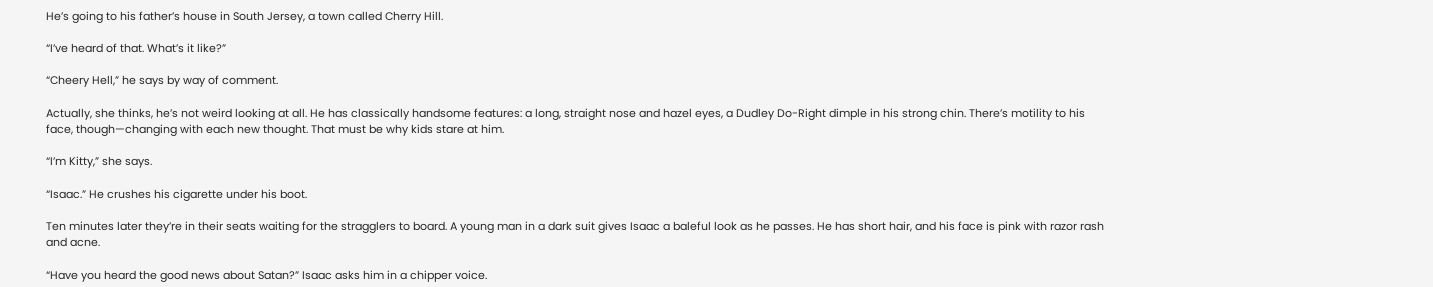He’s going to his father’s house in South Jersey, a town called Cherry Hill.

“I’ve heard of that. What’s it like?”

“Cheery Hell,” he says by way of comment.

Actually, she thinks, he’s not weird looking at all. He has classically handsome features: a long, straight nose and hazel eyes, a Dudley Do-Right dimple in his strong chin. There’s motility to his face, though—changing with each new thought. That must be why kids stare at him.

“I’m Kitty,” she says.

“Isaac.” He crushes his cigarette under his boot.

Ten minutes later they’re in their seats waiting for the stragglers to board. A young man in a dark suit gives Isaac a baleful look as he passes. He has short hair, and his face is pink with razor rash and acne.

“Have you heard the good news about Satan?” Isaac asks him in a chipper voice.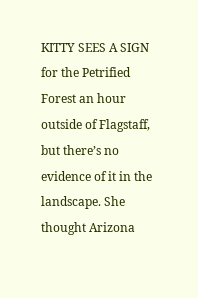KITTY SEES A SIGN for the Petrified Forest an hour outside of Flagstaff, but there’s no evidence of it in the landscape. She thought Arizona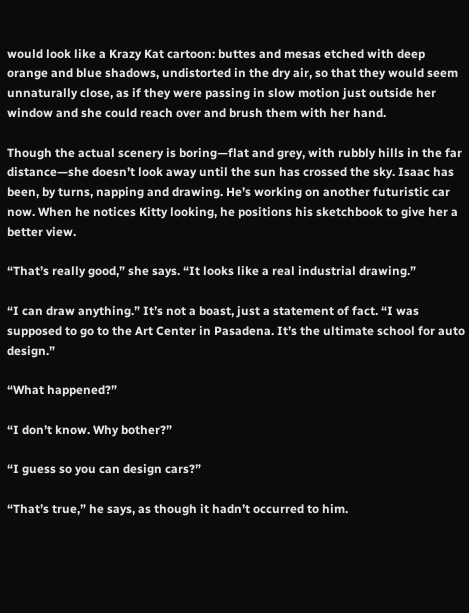would look like a Krazy Kat cartoon: buttes and mesas etched with deep orange and blue shadows, undistorted in the dry air, so that they would seem unnaturally close, as if they were passing in slow motion just outside her window and she could reach over and brush them with her hand.

Though the actual scenery is boring—flat and grey, with rubbly hills in the far distance—she doesn’t look away until the sun has crossed the sky. Isaac has been, by turns, napping and drawing. He’s working on another futuristic car now. When he notices Kitty looking, he positions his sketchbook to give her a better view.

“That’s really good,” she says. “It looks like a real industrial drawing.”

“I can draw anything.” It’s not a boast, just a statement of fact. “I was supposed to go to the Art Center in Pasadena. It’s the ultimate school for auto design.”

“What happened?”

“I don’t know. Why bother?”

“I guess so you can design cars?”

“That’s true,” he says, as though it hadn’t occurred to him.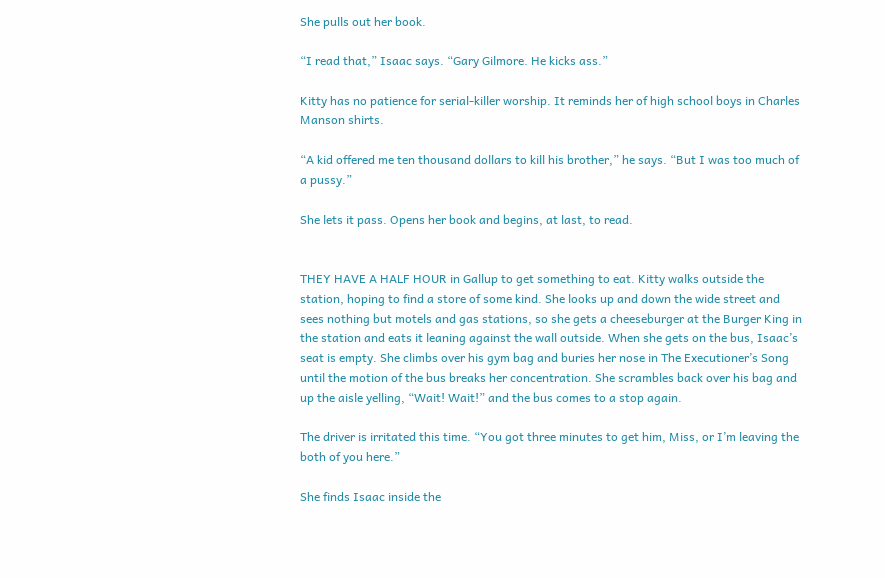She pulls out her book.

“I read that,” Isaac says. “Gary Gilmore. He kicks ass.”

Kitty has no patience for serial-killer worship. It reminds her of high school boys in Charles Manson shirts.

“A kid offered me ten thousand dollars to kill his brother,” he says. “But I was too much of a pussy.”

She lets it pass. Opens her book and begins, at last, to read.


THEY HAVE A HALF HOUR in Gallup to get something to eat. Kitty walks outside the station, hoping to find a store of some kind. She looks up and down the wide street and sees nothing but motels and gas stations, so she gets a cheeseburger at the Burger King in the station and eats it leaning against the wall outside. When she gets on the bus, Isaac’s seat is empty. She climbs over his gym bag and buries her nose in The Executioner’s Song until the motion of the bus breaks her concentration. She scrambles back over his bag and up the aisle yelling, “Wait! Wait!” and the bus comes to a stop again.

The driver is irritated this time. “You got three minutes to get him, Miss, or I’m leaving the both of you here.”

She finds Isaac inside the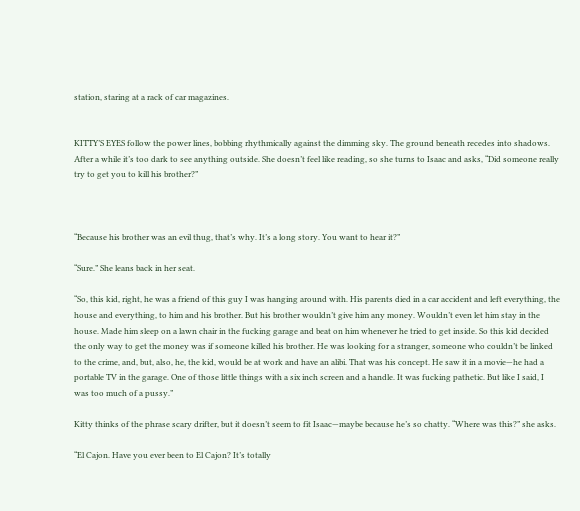station, staring at a rack of car magazines.


KITTY’S EYES follow the power lines, bobbing rhythmically against the dimming sky. The ground beneath recedes into shadows. After a while it’s too dark to see anything outside. She doesn’t feel like reading, so she turns to Isaac and asks, “Did someone really try to get you to kill his brother?”



“Because his brother was an evil thug, that’s why. It’s a long story. You want to hear it?”

“Sure.” She leans back in her seat.

“So, this kid, right, he was a friend of this guy I was hanging around with. His parents died in a car accident and left everything, the house and everything, to him and his brother. But his brother wouldn’t give him any money. Wouldn’t even let him stay in the house. Made him sleep on a lawn chair in the fucking garage and beat on him whenever he tried to get inside. So this kid decided the only way to get the money was if someone killed his brother. He was looking for a stranger, someone who couldn’t be linked to the crime, and, but, also, he, the kid, would be at work and have an alibi. That was his concept. He saw it in a movie—he had a portable TV in the garage. One of those little things with a six inch screen and a handle. It was fucking pathetic. But like I said, I was too much of a pussy.”

Kitty thinks of the phrase scary drifter, but it doesn’t seem to fit Isaac—maybe because he’s so chatty. “Where was this?” she asks.

“El Cajon. Have you ever been to El Cajon? It’s totally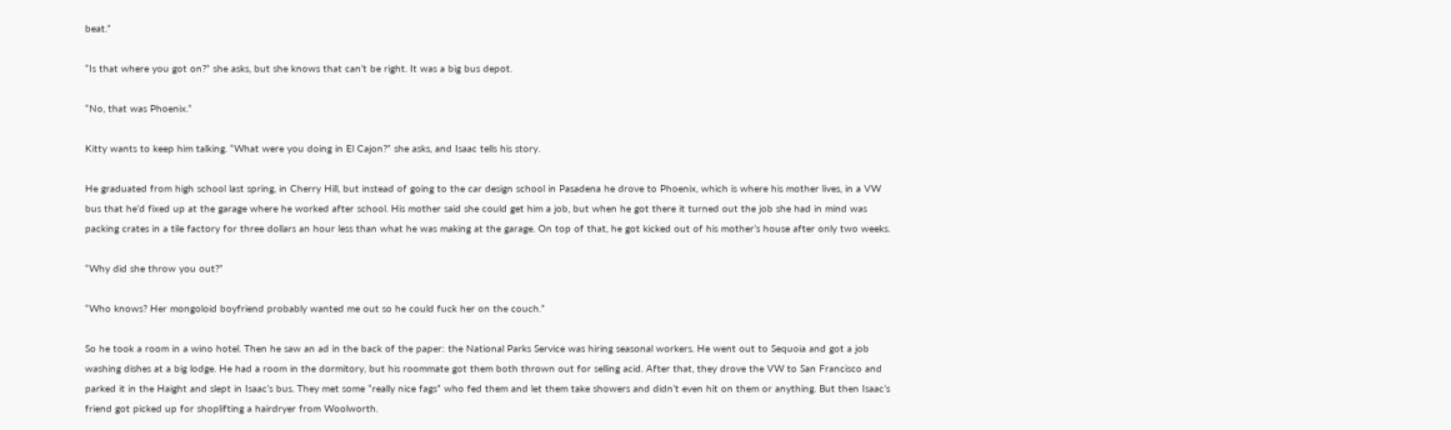beat.”

“Is that where you got on?” she asks, but she knows that can’t be right. It was a big bus depot.

“No, that was Phoenix.”

Kitty wants to keep him talking. “What were you doing in El Cajon?” she asks, and Isaac tells his story.

He graduated from high school last spring, in Cherry Hill, but instead of going to the car design school in Pasadena he drove to Phoenix, which is where his mother lives, in a VW bus that he’d fixed up at the garage where he worked after school. His mother said she could get him a job, but when he got there it turned out the job she had in mind was packing crates in a tile factory for three dollars an hour less than what he was making at the garage. On top of that, he got kicked out of his mother’s house after only two weeks.

“Why did she throw you out?”

“Who knows? Her mongoloid boyfriend probably wanted me out so he could fuck her on the couch.”

So he took a room in a wino hotel. Then he saw an ad in the back of the paper: the National Parks Service was hiring seasonal workers. He went out to Sequoia and got a job washing dishes at a big lodge. He had a room in the dormitory, but his roommate got them both thrown out for selling acid. After that, they drove the VW to San Francisco and parked it in the Haight and slept in Isaac’s bus. They met some “really nice fags” who fed them and let them take showers and didn’t even hit on them or anything. But then Isaac’s friend got picked up for shoplifting a hairdryer from Woolworth.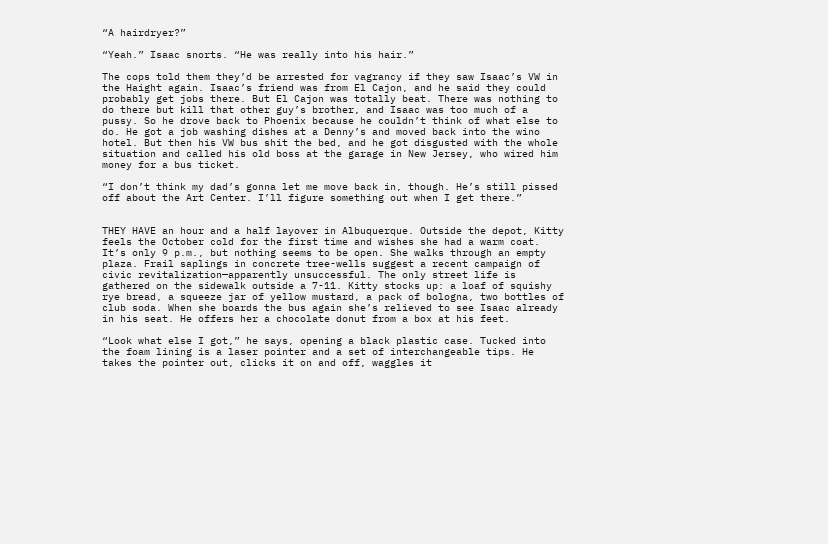“A hairdryer?”

“Yeah.” Isaac snorts. “He was really into his hair.”

The cops told them they’d be arrested for vagrancy if they saw Isaac’s VW in the Haight again. Isaac’s friend was from El Cajon, and he said they could probably get jobs there. But El Cajon was totally beat. There was nothing to do there but kill that other guy’s brother, and Isaac was too much of a pussy. So he drove back to Phoenix because he couldn’t think of what else to do. He got a job washing dishes at a Denny’s and moved back into the wino hotel. But then his VW bus shit the bed, and he got disgusted with the whole situation and called his old boss at the garage in New Jersey, who wired him money for a bus ticket.

“I don’t think my dad’s gonna let me move back in, though. He’s still pissed off about the Art Center. I’ll figure something out when I get there.”


THEY HAVE an hour and a half layover in Albuquerque. Outside the depot, Kitty feels the October cold for the first time and wishes she had a warm coat. It’s only 9 p.m., but nothing seems to be open. She walks through an empty plaza. Frail saplings in concrete tree-wells suggest a recent campaign of civic revitalization—apparently unsuccessful. The only street life is gathered on the sidewalk outside a 7-11. Kitty stocks up: a loaf of squishy rye bread, a squeeze jar of yellow mustard, a pack of bologna, two bottles of club soda. When she boards the bus again she’s relieved to see Isaac already in his seat. He offers her a chocolate donut from a box at his feet.

“Look what else I got,” he says, opening a black plastic case. Tucked into the foam lining is a laser pointer and a set of interchangeable tips. He takes the pointer out, clicks it on and off, waggles it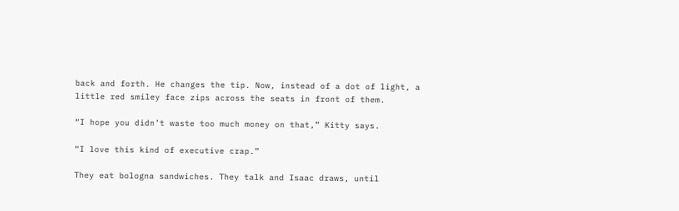back and forth. He changes the tip. Now, instead of a dot of light, a little red smiley face zips across the seats in front of them.

“I hope you didn’t waste too much money on that,” Kitty says.

“I love this kind of executive crap.”

They eat bologna sandwiches. They talk and Isaac draws, until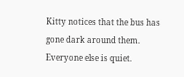Kitty notices that the bus has gone dark around them. Everyone else is quiet.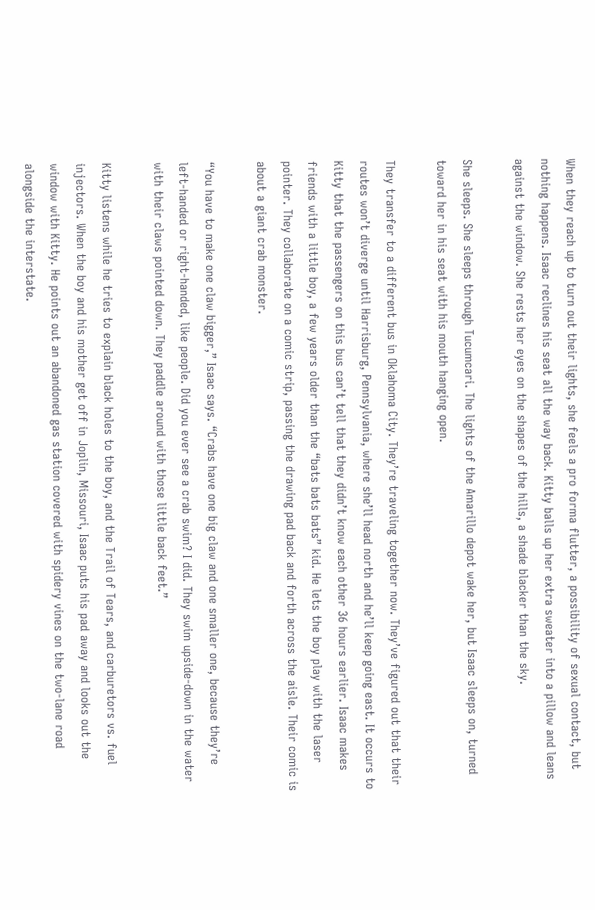When they reach up to turn out their lights, she feels a pro forma flutter, a possibility of sexual contact, but nothing happens. Isaac reclines his seat all the way back. Kitty balls up her extra sweater into a pillow and leans against the window. She rests her eyes on the shapes of the hills, a shade blacker than the sky.

She sleeps. She sleeps through Tucumcari. The lights of the Amarillo depot wake her, but Isaac sleeps on, turned toward her in his seat with his mouth hanging open.

They transfer to a different bus in Oklahoma City. They’re traveling together now. They’ve figured out that their routes won’t diverge until Harrisburg, Pennsylvania, where she’ll head north and he’ll keep going east. It occurs to Kitty that the passengers on this bus can’t tell that they didn’t know each other 36 hours earlier. Isaac makes friends with a little boy, a few years older than the “bats bats bats” kid. He lets the boy play with the laser pointer. They collaborate on a comic strip, passing the drawing pad back and forth across the aisle. Their comic is about a giant crab monster.

“You have to make one claw bigger,” Isaac says. “Crabs have one big claw and one smaller one, because they’re left-handed or right-handed, like people. Did you ever see a crab swim? I did. They swim upside-down in the water with their claws pointed down. They paddle around with those little back feet.”

Kitty listens while he tries to explain black holes to the boy, and the Trail of Tears, and carburetors vs. fuel injectors. When the boy and his mother get off in Joplin, Missouri, Isaac puts his pad away and looks out the window with Kitty. He points out an abandoned gas station covered with spidery vines on the two-lane road alongside the interstate.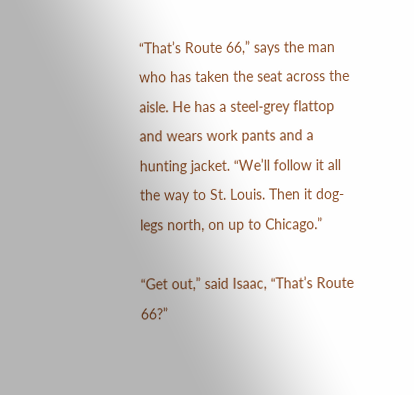“That’s Route 66,” says the man who has taken the seat across the aisle. He has a steel-grey flattop and wears work pants and a hunting jacket. “We’ll follow it all the way to St. Louis. Then it dog-legs north, on up to Chicago.”

“Get out,” said Isaac, “That’s Route 66?”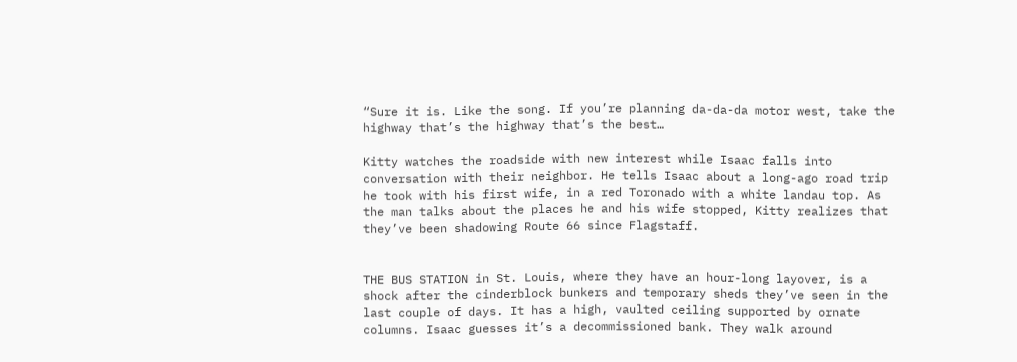“Sure it is. Like the song. If you’re planning da-da-da motor west, take the highway that’s the highway that’s the best…

Kitty watches the roadside with new interest while Isaac falls into conversation with their neighbor. He tells Isaac about a long-ago road trip he took with his first wife, in a red Toronado with a white landau top. As the man talks about the places he and his wife stopped, Kitty realizes that they’ve been shadowing Route 66 since Flagstaff.


THE BUS STATION in St. Louis, where they have an hour-long layover, is a shock after the cinderblock bunkers and temporary sheds they’ve seen in the last couple of days. It has a high, vaulted ceiling supported by ornate columns. Isaac guesses it’s a decommissioned bank. They walk around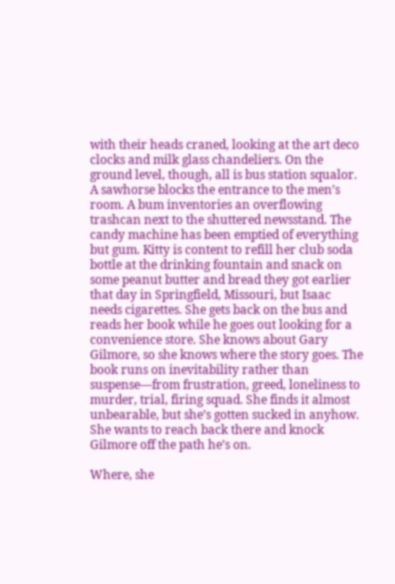with their heads craned, looking at the art deco clocks and milk glass chandeliers. On the ground level, though, all is bus station squalor. A sawhorse blocks the entrance to the men’s room. A bum inventories an overflowing trashcan next to the shuttered newsstand. The candy machine has been emptied of everything but gum. Kitty is content to refill her club soda bottle at the drinking fountain and snack on some peanut butter and bread they got earlier that day in Springfield, Missouri, but Isaac needs cigarettes. She gets back on the bus and reads her book while he goes out looking for a convenience store. She knows about Gary Gilmore, so she knows where the story goes. The book runs on inevitability rather than suspense—from frustration, greed, loneliness to murder, trial, firing squad. She finds it almost unbearable, but she’s gotten sucked in anyhow. She wants to reach back there and knock Gilmore off the path he’s on.

Where, she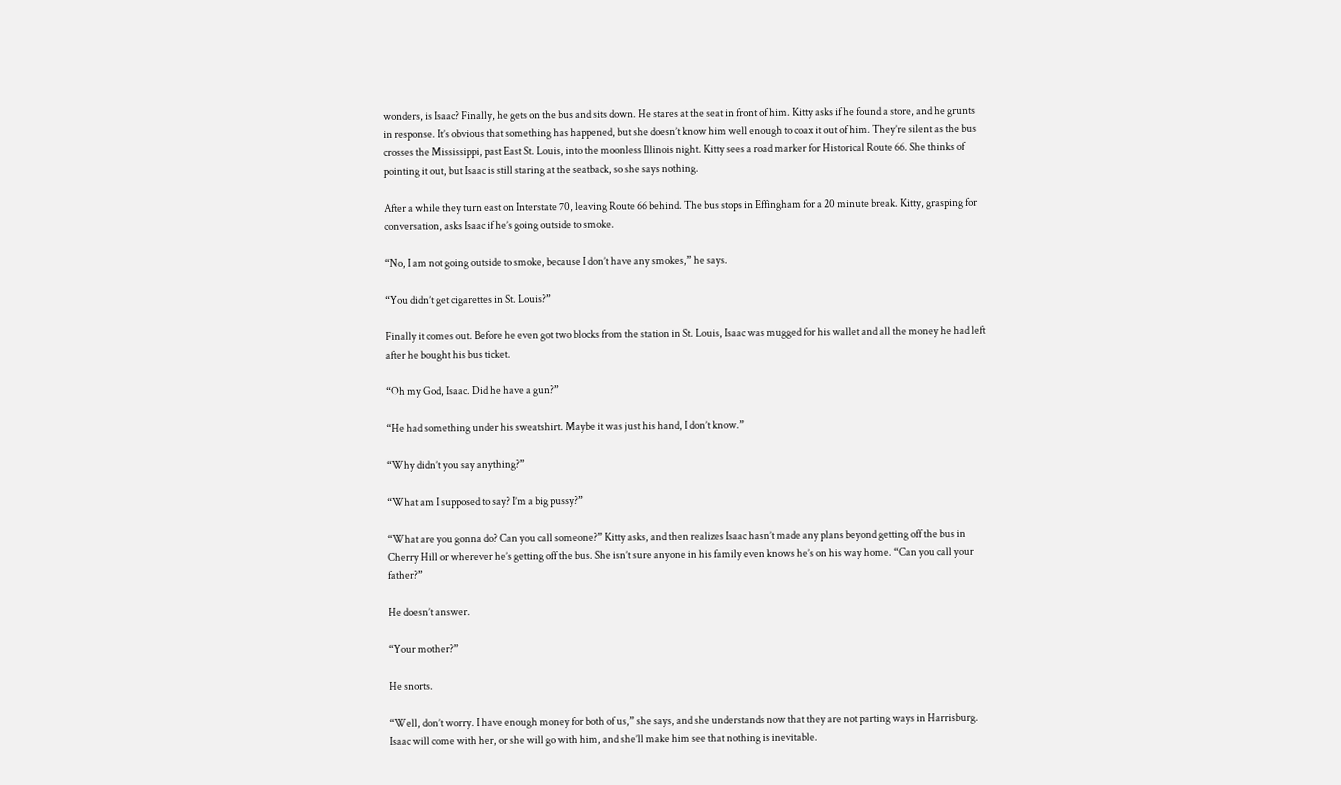wonders, is Isaac? Finally, he gets on the bus and sits down. He stares at the seat in front of him. Kitty asks if he found a store, and he grunts in response. It’s obvious that something has happened, but she doesn’t know him well enough to coax it out of him. They’re silent as the bus crosses the Mississippi, past East St. Louis, into the moonless Illinois night. Kitty sees a road marker for Historical Route 66. She thinks of pointing it out, but Isaac is still staring at the seatback, so she says nothing.

After a while they turn east on Interstate 70, leaving Route 66 behind. The bus stops in Effingham for a 20 minute break. Kitty, grasping for conversation, asks Isaac if he’s going outside to smoke.

“No, I am not going outside to smoke, because I don’t have any smokes,” he says.

“You didn’t get cigarettes in St. Louis?”

Finally it comes out. Before he even got two blocks from the station in St. Louis, Isaac was mugged for his wallet and all the money he had left after he bought his bus ticket.

“Oh my God, Isaac. Did he have a gun?”

“He had something under his sweatshirt. Maybe it was just his hand, I don’t know.”

“Why didn’t you say anything?”

“What am I supposed to say? I’m a big pussy?”

“What are you gonna do? Can you call someone?” Kitty asks, and then realizes Isaac hasn’t made any plans beyond getting off the bus in Cherry Hill or wherever he’s getting off the bus. She isn’t sure anyone in his family even knows he’s on his way home. “Can you call your father?”

He doesn’t answer.

“Your mother?”

He snorts.

“Well, don’t worry. I have enough money for both of us,” she says, and she understands now that they are not parting ways in Harrisburg. Isaac will come with her, or she will go with him, and she’ll make him see that nothing is inevitable.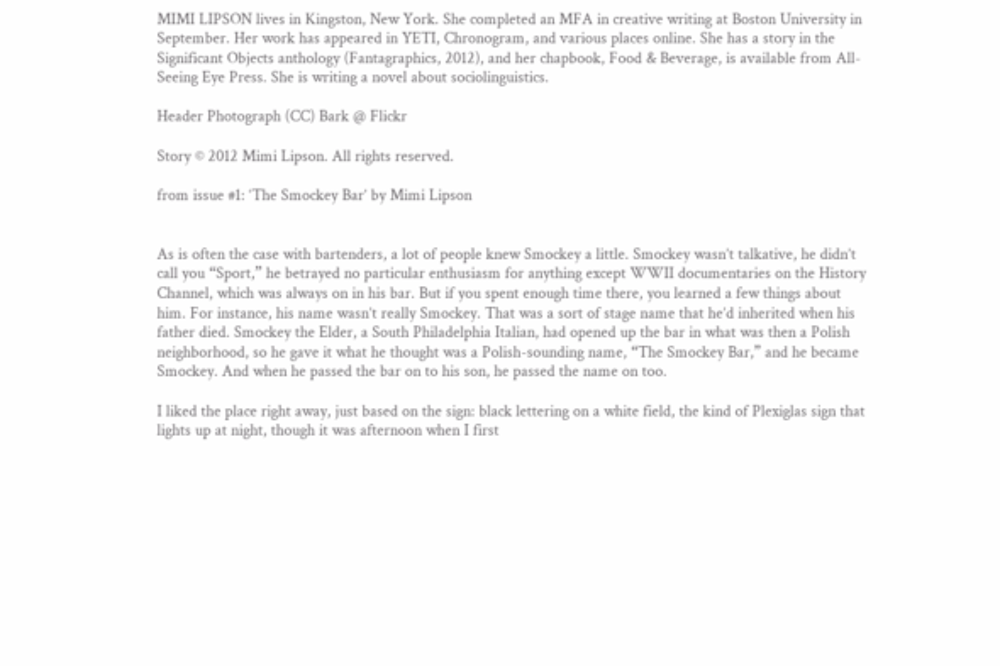MIMI LIPSON lives in Kingston, New York. She completed an MFA in creative writing at Boston University in September. Her work has appeared in YETI, Chronogram, and various places online. She has a story in the Significant Objects anthology (Fantagraphics, 2012), and her chapbook, Food & Beverage, is available from All-Seeing Eye Press. She is writing a novel about sociolinguistics.

Header Photograph (CC) Bark @ Flickr

Story © 2012 Mimi Lipson. All rights reserved.

from issue #1: ‘The Smockey Bar’ by Mimi Lipson


As is often the case with bartenders, a lot of people knew Smockey a little. Smockey wasn’t talkative, he didn’t call you “Sport,” he betrayed no particular enthusiasm for anything except WWII documentaries on the History Channel, which was always on in his bar. But if you spent enough time there, you learned a few things about him. For instance, his name wasn’t really Smockey. That was a sort of stage name that he’d inherited when his father died. Smockey the Elder, a South Philadelphia Italian, had opened up the bar in what was then a Polish neighborhood, so he gave it what he thought was a Polish-sounding name, “The Smockey Bar,” and he became Smockey. And when he passed the bar on to his son, he passed the name on too.

I liked the place right away, just based on the sign: black lettering on a white field, the kind of Plexiglas sign that lights up at night, though it was afternoon when I first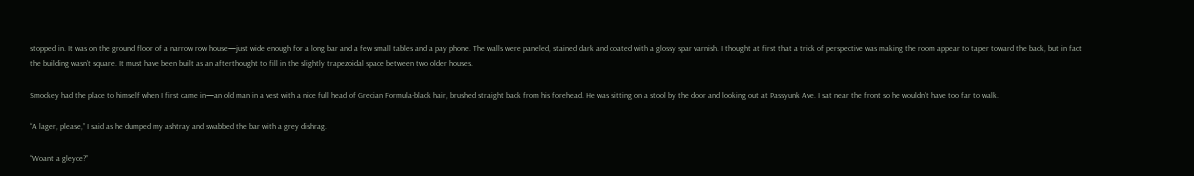stopped in. It was on the ground floor of a narrow row house—just wide enough for a long bar and a few small tables and a pay phone. The walls were paneled, stained dark and coated with a glossy spar varnish. I thought at first that a trick of perspective was making the room appear to taper toward the back, but in fact the building wasn’t square. It must have been built as an afterthought to fill in the slightly trapezoidal space between two older houses.

Smockey had the place to himself when I first came in—an old man in a vest with a nice full head of Grecian Formula-black hair, brushed straight back from his forehead. He was sitting on a stool by the door and looking out at Passyunk Ave. I sat near the front so he wouldn’t have too far to walk.

“A lager, please,” I said as he dumped my ashtray and swabbed the bar with a grey dishrag.

“Woant a gleyce?”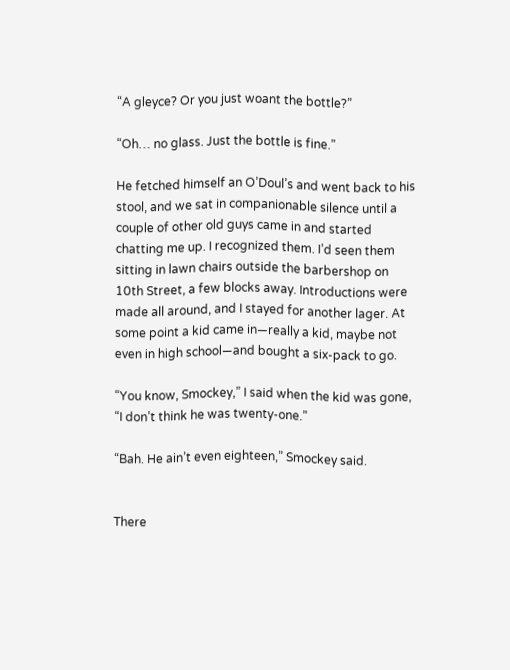“A gleyce? Or you just woant the bottle?”

“Oh… no glass. Just the bottle is fine.”

He fetched himself an O’Doul’s and went back to his stool, and we sat in companionable silence until a couple of other old guys came in and started chatting me up. I recognized them. I’d seen them sitting in lawn chairs outside the barbershop on 10th Street, a few blocks away. Introductions were made all around, and I stayed for another lager. At some point a kid came in—really a kid, maybe not even in high school—and bought a six-pack to go.

“You know, Smockey,” I said when the kid was gone, “I don’t think he was twenty-one.”

“Bah. He ain’t even eighteen,” Smockey said.


There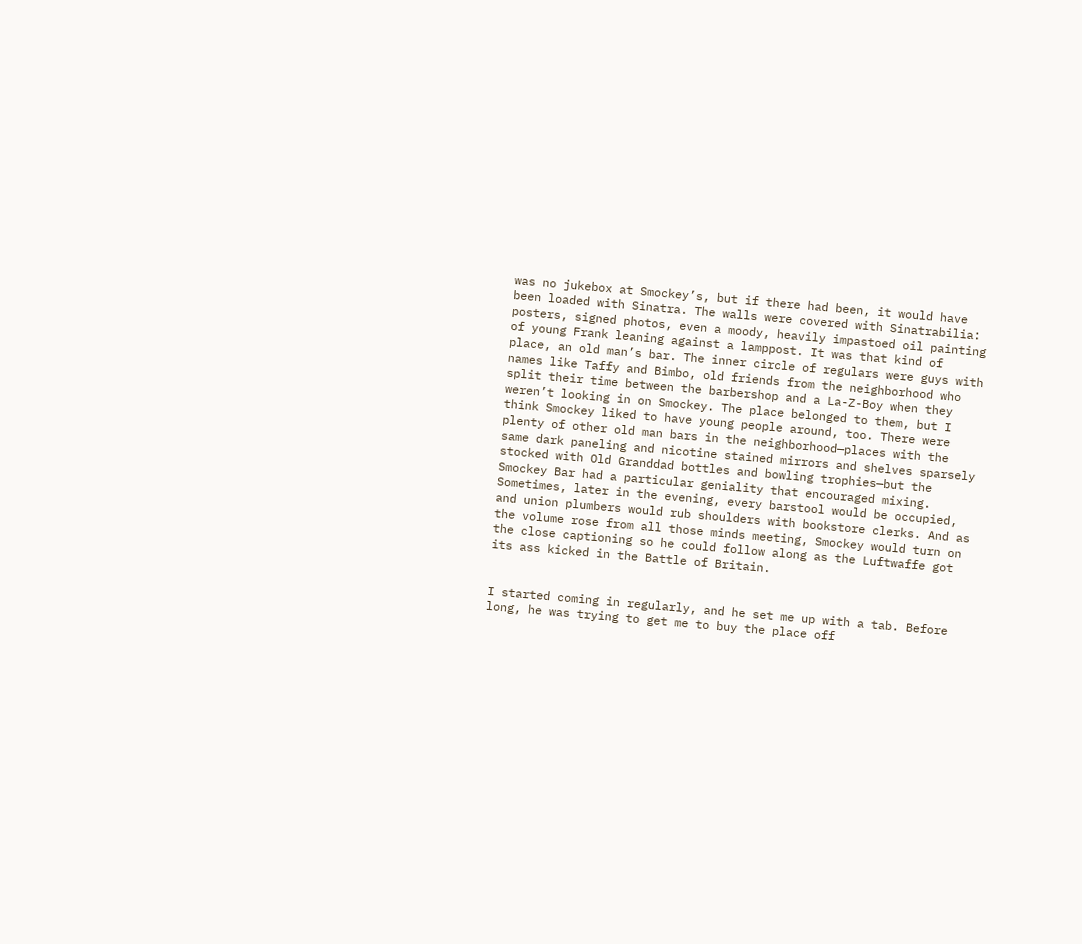was no jukebox at Smockey’s, but if there had been, it would have been loaded with Sinatra. The walls were covered with Sinatrabilia: posters, signed photos, even a moody, heavily impastoed oil painting of young Frank leaning against a lamppost. It was that kind of place, an old man’s bar. The inner circle of regulars were guys with names like Taffy and Bimbo, old friends from the neighborhood who split their time between the barbershop and a La-Z-Boy when they weren’t looking in on Smockey. The place belonged to them, but I think Smockey liked to have young people around, too. There were plenty of other old man bars in the neighborhood—places with the same dark paneling and nicotine stained mirrors and shelves sparsely stocked with Old Granddad bottles and bowling trophies—but the Smockey Bar had a particular geniality that encouraged mixing. Sometimes, later in the evening, every barstool would be occupied, and union plumbers would rub shoulders with bookstore clerks. And as the volume rose from all those minds meeting, Smockey would turn on the close captioning so he could follow along as the Luftwaffe got its ass kicked in the Battle of Britain.


I started coming in regularly, and he set me up with a tab. Before long, he was trying to get me to buy the place off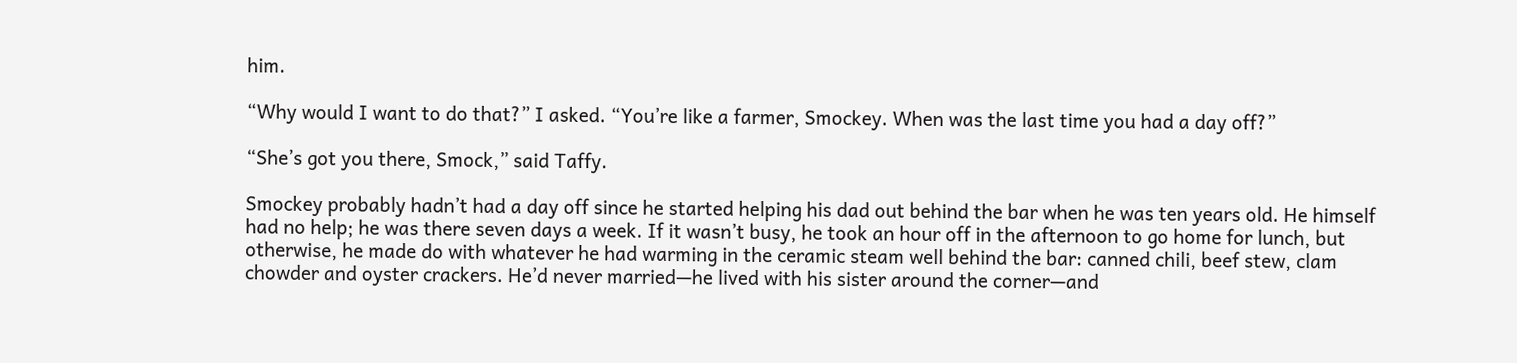him.

“Why would I want to do that?” I asked. “You’re like a farmer, Smockey. When was the last time you had a day off?”

“She’s got you there, Smock,” said Taffy.

Smockey probably hadn’t had a day off since he started helping his dad out behind the bar when he was ten years old. He himself had no help; he was there seven days a week. If it wasn’t busy, he took an hour off in the afternoon to go home for lunch, but otherwise, he made do with whatever he had warming in the ceramic steam well behind the bar: canned chili, beef stew, clam chowder and oyster crackers. He’d never married—he lived with his sister around the corner—and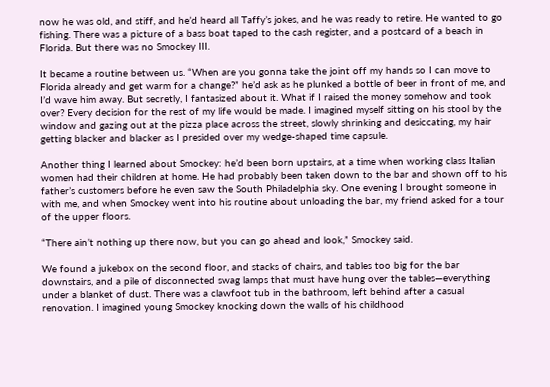now he was old, and stiff, and he’d heard all Taffy’s jokes, and he was ready to retire. He wanted to go fishing. There was a picture of a bass boat taped to the cash register, and a postcard of a beach in Florida. But there was no Smockey III.

It became a routine between us. “When are you gonna take the joint off my hands so I can move to Florida already and get warm for a change?” he’d ask as he plunked a bottle of beer in front of me, and I’d wave him away. But secretly, I fantasized about it. What if I raised the money somehow and took over? Every decision for the rest of my life would be made. I imagined myself sitting on his stool by the window and gazing out at the pizza place across the street, slowly shrinking and desiccating, my hair getting blacker and blacker as I presided over my wedge-shaped time capsule.

Another thing I learned about Smockey: he’d been born upstairs, at a time when working class Italian women had their children at home. He had probably been taken down to the bar and shown off to his father’s customers before he even saw the South Philadelphia sky. One evening I brought someone in with me, and when Smockey went into his routine about unloading the bar, my friend asked for a tour of the upper floors.

“There ain’t nothing up there now, but you can go ahead and look,” Smockey said.

We found a jukebox on the second floor, and stacks of chairs, and tables too big for the bar downstairs, and a pile of disconnected swag lamps that must have hung over the tables—everything under a blanket of dust. There was a clawfoot tub in the bathroom, left behind after a casual renovation. I imagined young Smockey knocking down the walls of his childhood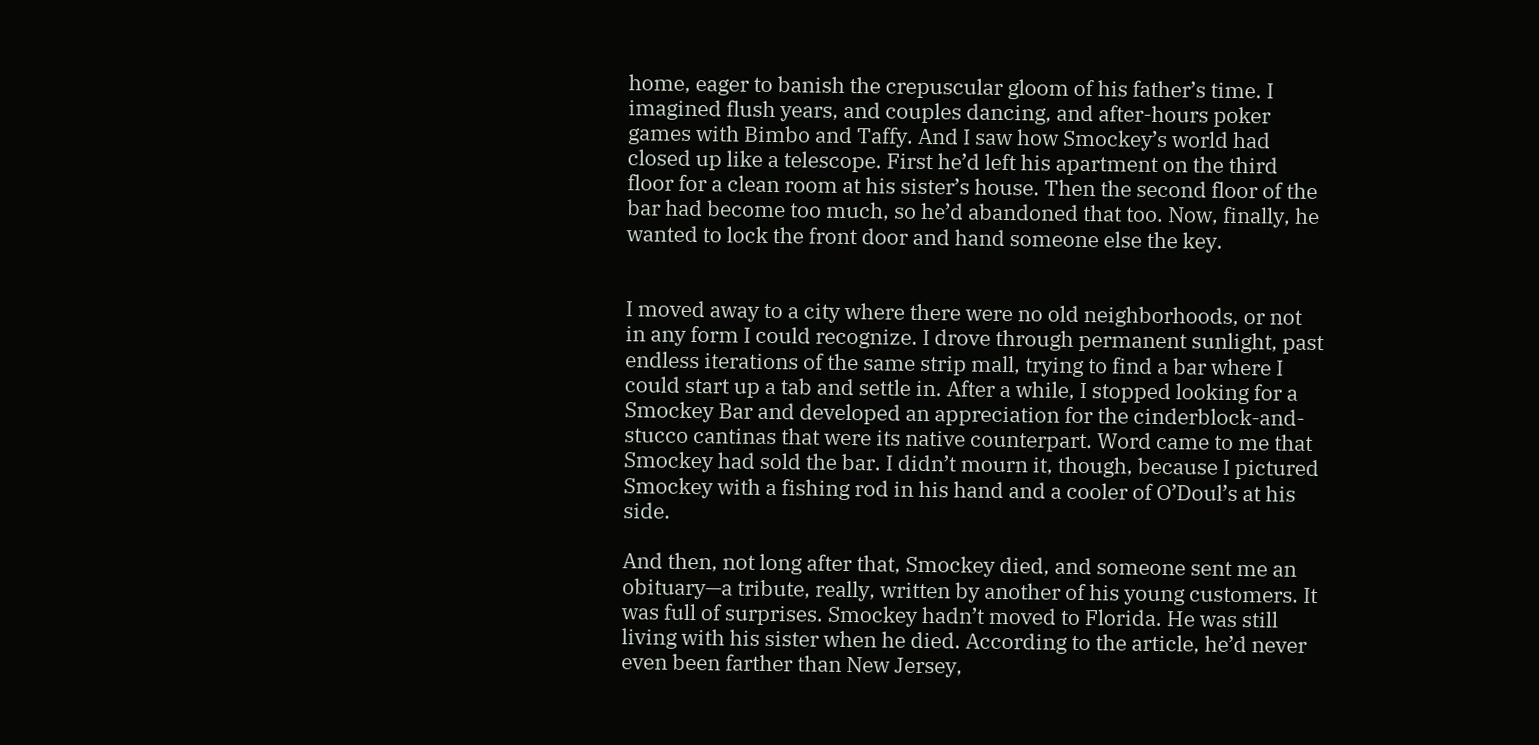home, eager to banish the crepuscular gloom of his father’s time. I imagined flush years, and couples dancing, and after-hours poker games with Bimbo and Taffy. And I saw how Smockey’s world had closed up like a telescope. First he’d left his apartment on the third floor for a clean room at his sister’s house. Then the second floor of the bar had become too much, so he’d abandoned that too. Now, finally, he wanted to lock the front door and hand someone else the key.


I moved away to a city where there were no old neighborhoods, or not in any form I could recognize. I drove through permanent sunlight, past endless iterations of the same strip mall, trying to find a bar where I could start up a tab and settle in. After a while, I stopped looking for a Smockey Bar and developed an appreciation for the cinderblock-and-stucco cantinas that were its native counterpart. Word came to me that Smockey had sold the bar. I didn’t mourn it, though, because I pictured Smockey with a fishing rod in his hand and a cooler of O’Doul’s at his side.

And then, not long after that, Smockey died, and someone sent me an obituary—a tribute, really, written by another of his young customers. It was full of surprises. Smockey hadn’t moved to Florida. He was still living with his sister when he died. According to the article, he’d never even been farther than New Jersey,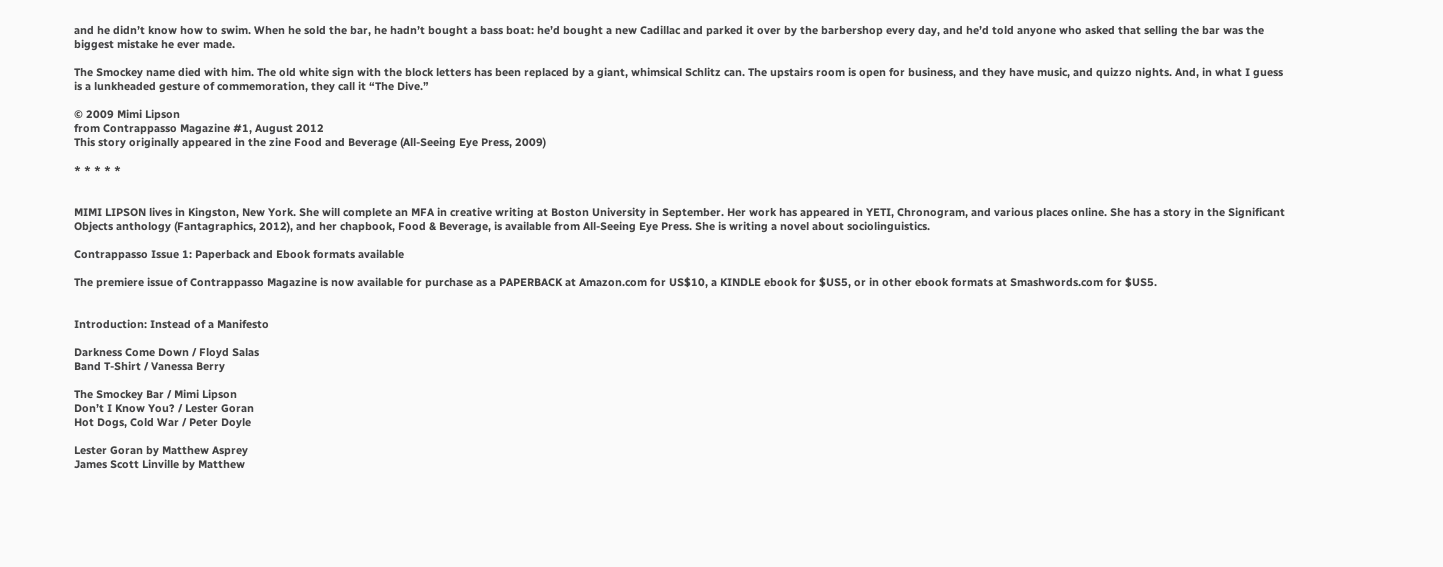and he didn’t know how to swim. When he sold the bar, he hadn’t bought a bass boat: he’d bought a new Cadillac and parked it over by the barbershop every day, and he’d told anyone who asked that selling the bar was the biggest mistake he ever made.

The Smockey name died with him. The old white sign with the block letters has been replaced by a giant, whimsical Schlitz can. The upstairs room is open for business, and they have music, and quizzo nights. And, in what I guess is a lunkheaded gesture of commemoration, they call it “The Dive.”

© 2009 Mimi Lipson
from Contrappasso Magazine #1, August 2012
This story originally appeared in the zine Food and Beverage (All-Seeing Eye Press, 2009)

* * * * *


MIMI LIPSON lives in Kingston, New York. She will complete an MFA in creative writing at Boston University in September. Her work has appeared in YETI, Chronogram, and various places online. She has a story in the Significant Objects anthology (Fantagraphics, 2012), and her chapbook, Food & Beverage, is available from All-Seeing Eye Press. She is writing a novel about sociolinguistics.

Contrappasso Issue 1: Paperback and Ebook formats available

The premiere issue of Contrappasso Magazine is now available for purchase as a PAPERBACK at Amazon.com for US$10, a KINDLE ebook for $US5, or in other ebook formats at Smashwords.com for $US5.


Introduction: Instead of a Manifesto

Darkness Come Down / Floyd Salas
Band T-Shirt / Vanessa Berry

The Smockey Bar / Mimi Lipson
Don’t I Know You? / Lester Goran
Hot Dogs, Cold War / Peter Doyle

Lester Goran by Matthew Asprey
James Scott Linville by Matthew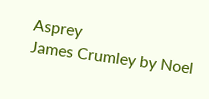Asprey
James Crumley by Noel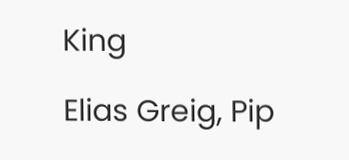King

Elias Greig, Pip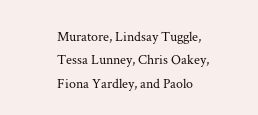Muratore, Lindsay Tuggle, Tessa Lunney, Chris Oakey, Fiona Yardley, and Paolo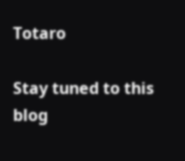Totaro

Stay tuned to this blog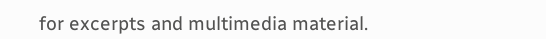for excerpts and multimedia material.